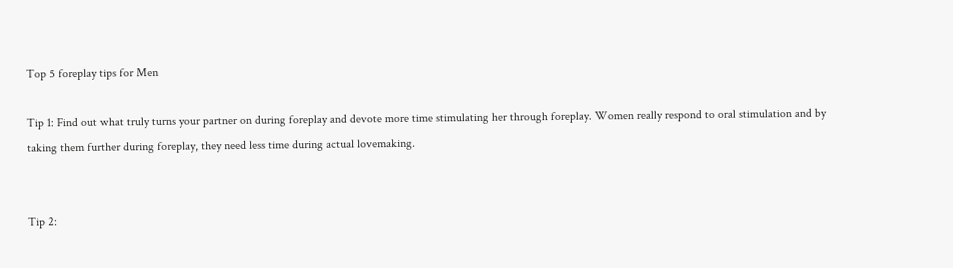Top 5 foreplay tips for Men

Tip 1: Find out what truly turns your partner on during foreplay and devote more time stimulating her through foreplay. Women really respond to oral stimulation and by taking them further during foreplay, they need less time during actual lovemaking.


Tip 2: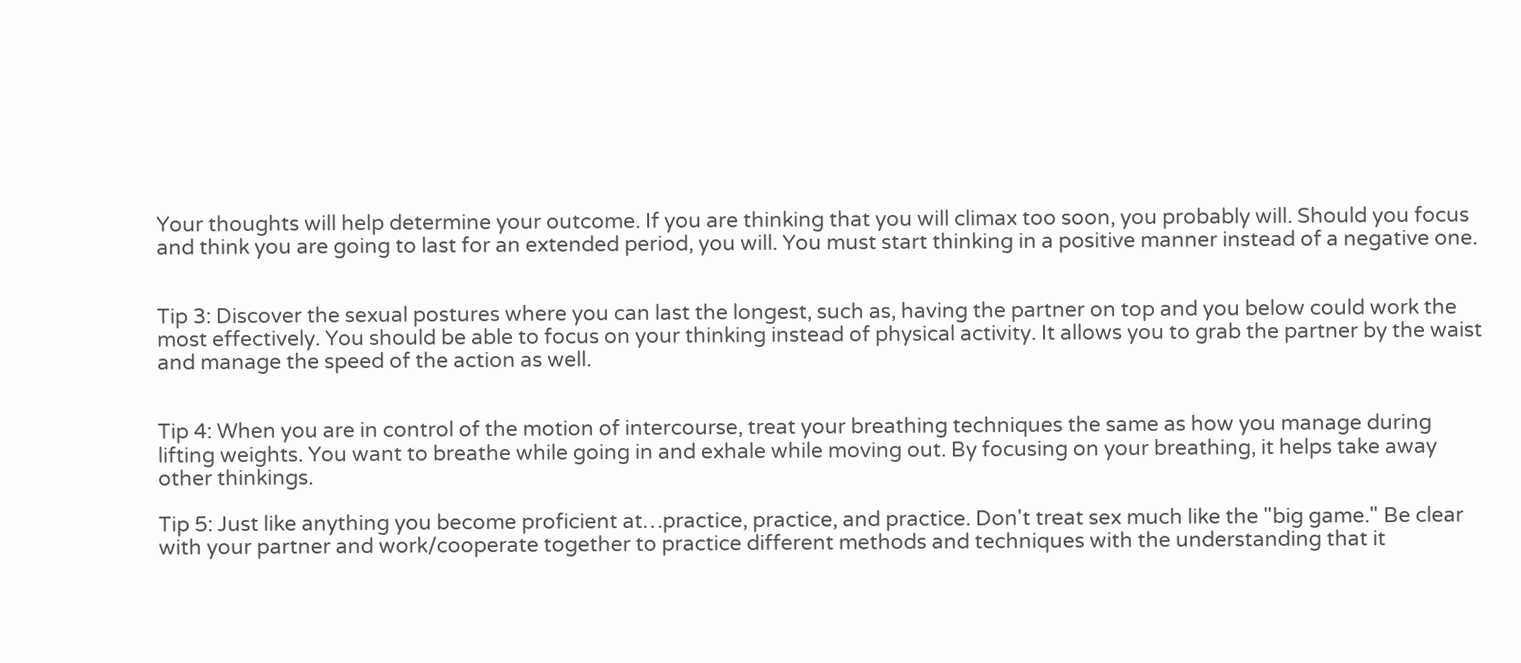Your thoughts will help determine your outcome. If you are thinking that you will climax too soon, you probably will. Should you focus and think you are going to last for an extended period, you will. You must start thinking in a positive manner instead of a negative one.


Tip 3: Discover the sexual postures where you can last the longest, such as, having the partner on top and you below could work the most effectively. You should be able to focus on your thinking instead of physical activity. It allows you to grab the partner by the waist and manage the speed of the action as well.


Tip 4: When you are in control of the motion of intercourse, treat your breathing techniques the same as how you manage during lifting weights. You want to breathe while going in and exhale while moving out. By focusing on your breathing, it helps take away other thinkings.

Tip 5: Just like anything you become proficient at…practice, practice, and practice. Don't treat sex much like the "big game." Be clear with your partner and work/cooperate together to practice different methods and techniques with the understanding that it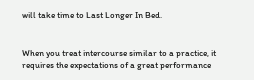will take time to Last Longer In Bed.


When you treat intercourse similar to a practice, it requires the expectations of a great performance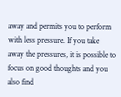away and permits you to perform with less pressure. If you take away the pressures, it is possible to focus on good thoughts and you also find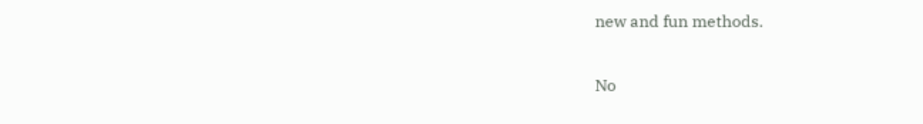new and fun methods.

No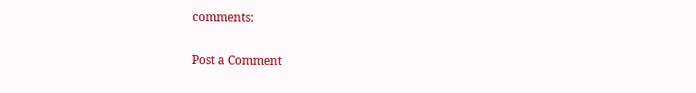comments:

Post a Comment